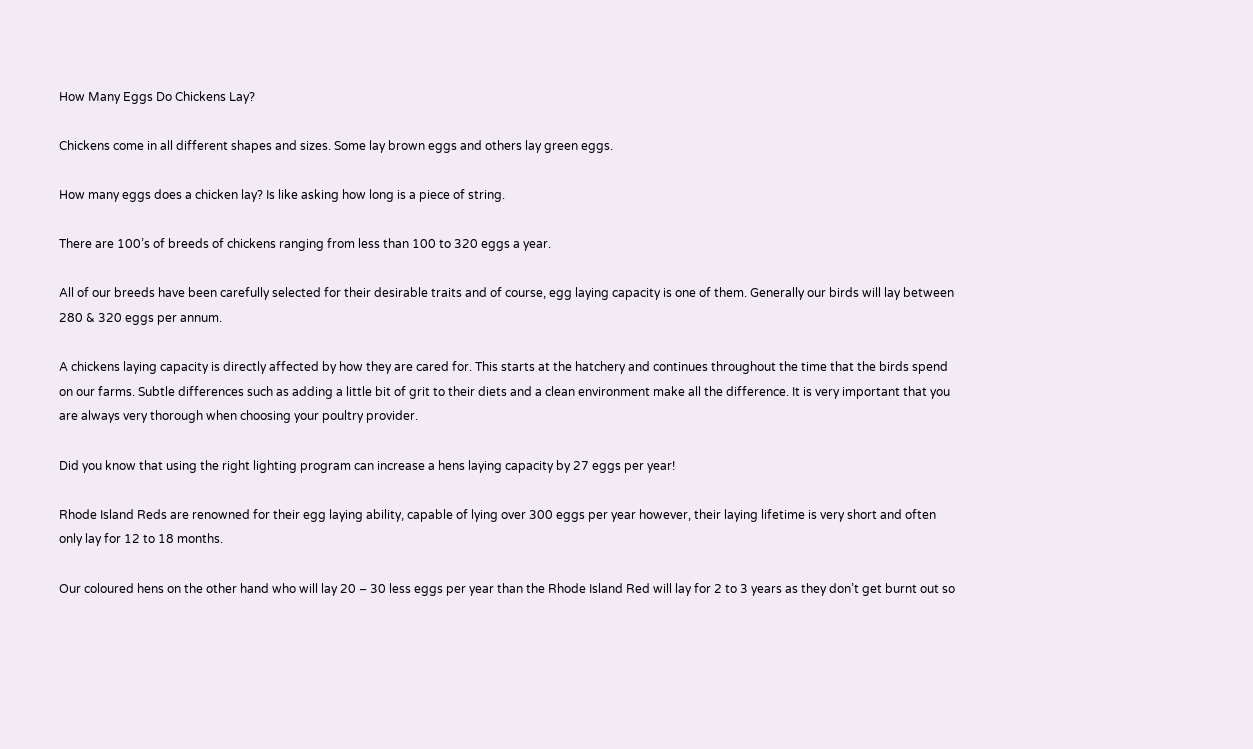How Many Eggs Do Chickens Lay?

Chickens come in all different shapes and sizes. Some lay brown eggs and others lay green eggs.

How many eggs does a chicken lay? Is like asking how long is a piece of string.

There are 100’s of breeds of chickens ranging from less than 100 to 320 eggs a year.

All of our breeds have been carefully selected for their desirable traits and of course, egg laying capacity is one of them. Generally our birds will lay between 280 & 320 eggs per annum.

A chickens laying capacity is directly affected by how they are cared for. This starts at the hatchery and continues throughout the time that the birds spend on our farms. Subtle differences such as adding a little bit of grit to their diets and a clean environment make all the difference. It is very important that you are always very thorough when choosing your poultry provider.

Did you know that using the right lighting program can increase a hens laying capacity by 27 eggs per year!

Rhode Island Reds are renowned for their egg laying ability, capable of lying over 300 eggs per year however, their laying lifetime is very short and often only lay for 12 to 18 months.

Our coloured hens on the other hand who will lay 20 – 30 less eggs per year than the Rhode Island Red will lay for 2 to 3 years as they don’t get burnt out so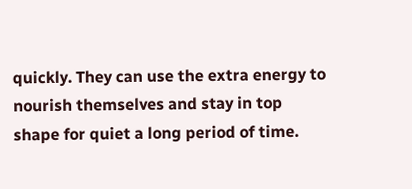quickly. They can use the extra energy to nourish themselves and stay in top shape for quiet a long period of time.